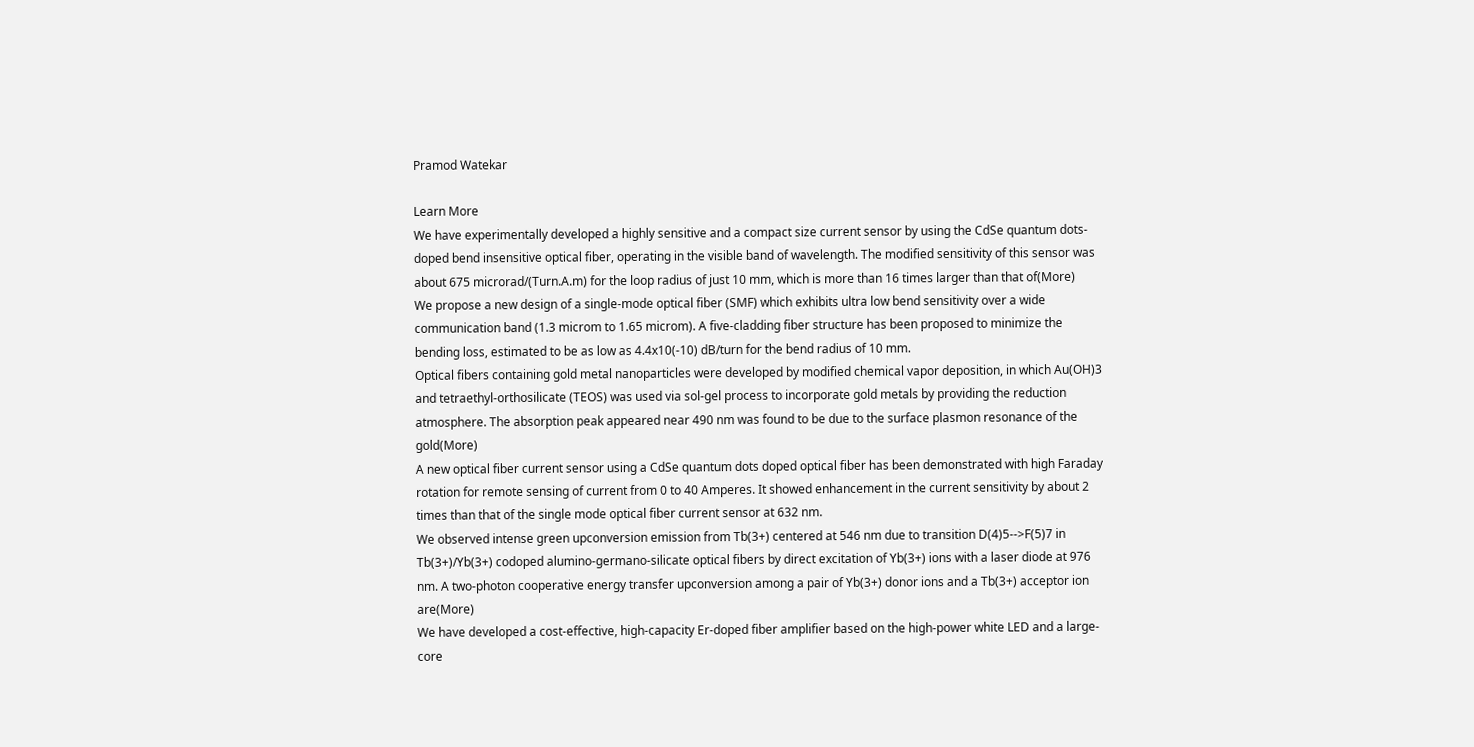Pramod Watekar

Learn More
We have experimentally developed a highly sensitive and a compact size current sensor by using the CdSe quantum dots-doped bend insensitive optical fiber, operating in the visible band of wavelength. The modified sensitivity of this sensor was about 675 microrad/(Turn.A.m) for the loop radius of just 10 mm, which is more than 16 times larger than that of(More)
We propose a new design of a single-mode optical fiber (SMF) which exhibits ultra low bend sensitivity over a wide communication band (1.3 microm to 1.65 microm). A five-cladding fiber structure has been proposed to minimize the bending loss, estimated to be as low as 4.4x10(-10) dB/turn for the bend radius of 10 mm.
Optical fibers containing gold metal nanoparticles were developed by modified chemical vapor deposition, in which Au(OH)3 and tetraethyl-orthosilicate (TEOS) was used via sol-gel process to incorporate gold metals by providing the reduction atmosphere. The absorption peak appeared near 490 nm was found to be due to the surface plasmon resonance of the gold(More)
A new optical fiber current sensor using a CdSe quantum dots doped optical fiber has been demonstrated with high Faraday rotation for remote sensing of current from 0 to 40 Amperes. It showed enhancement in the current sensitivity by about 2 times than that of the single mode optical fiber current sensor at 632 nm.
We observed intense green upconversion emission from Tb(3+) centered at 546 nm due to transition D(4)5-->F(5)7 in Tb(3+)/Yb(3+) codoped alumino-germano-silicate optical fibers by direct excitation of Yb(3+) ions with a laser diode at 976 nm. A two-photon cooperative energy transfer upconversion among a pair of Yb(3+) donor ions and a Tb(3+) acceptor ion are(More)
We have developed a cost-effective, high-capacity Er-doped fiber amplifier based on the high-power white LED and a large-core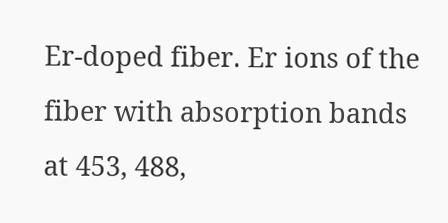Er-doped fiber. Er ions of the fiber with absorption bands at 453, 488,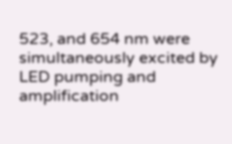523, and 654 nm were simultaneously excited by LED pumping and amplification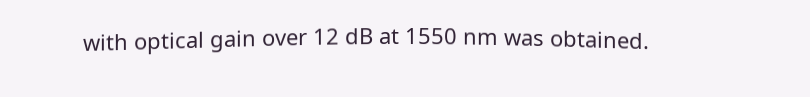with optical gain over 12 dB at 1550 nm was obtained.